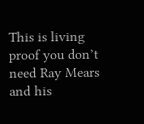This is living proof you don’t need Ray Mears and his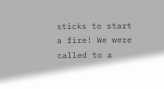sticks to start a fire! We were called to a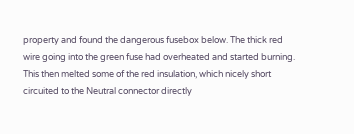property and found the dangerous fusebox below. The thick red wire going into the green fuse had overheated and started burning. This then melted some of the red insulation, which nicely short circuited to the Neutral connector directly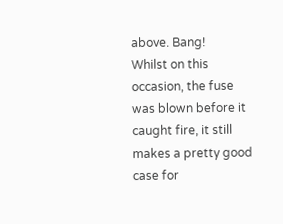above. Bang!
Whilst on this occasion, the fuse was blown before it caught fire, it still makes a pretty good case for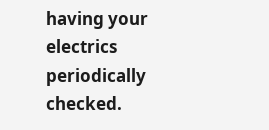having your electrics periodically checked.